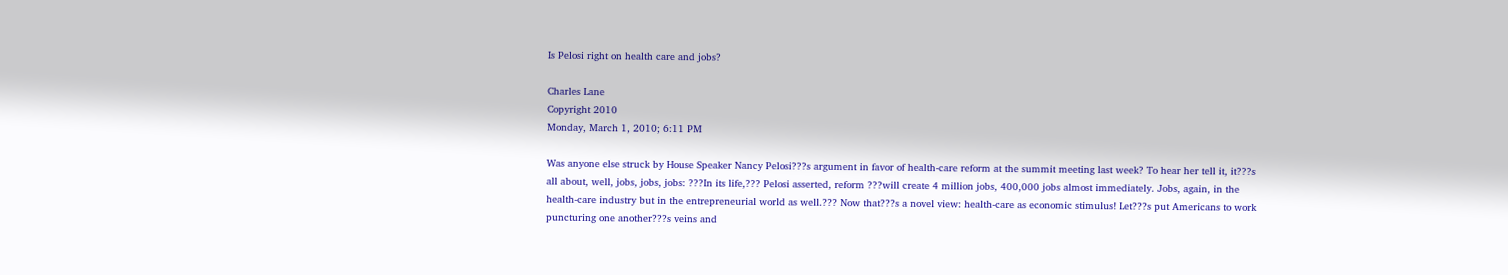Is Pelosi right on health care and jobs?

Charles Lane
Copyright 2010
Monday, March 1, 2010; 6:11 PM

Was anyone else struck by House Speaker Nancy Pelosi???s argument in favor of health-care reform at the summit meeting last week? To hear her tell it, it???s all about, well, jobs, jobs, jobs: ???In its life,??? Pelosi asserted, reform ???will create 4 million jobs, 400,000 jobs almost immediately. Jobs, again, in the health-care industry but in the entrepreneurial world as well.??? Now that???s a novel view: health-care as economic stimulus! Let???s put Americans to work puncturing one another???s veins and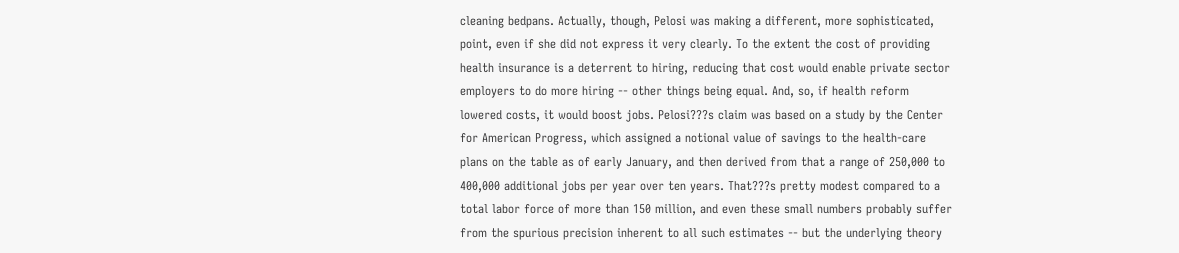cleaning bedpans. Actually, though, Pelosi was making a different, more sophisticated, point, even if she did not express it very clearly. To the extent the cost of providing health insurance is a deterrent to hiring, reducing that cost would enable private sector employers to do more hiring -- other things being equal. And, so, if health reform lowered costs, it would boost jobs. Pelosi???s claim was based on a study by the Center for American Progress, which assigned a notional value of savings to the health-care plans on the table as of early January, and then derived from that a range of 250,000 to 400,000 additional jobs per year over ten years. That???s pretty modest compared to a total labor force of more than 150 million, and even these small numbers probably suffer from the spurious precision inherent to all such estimates -- but the underlying theory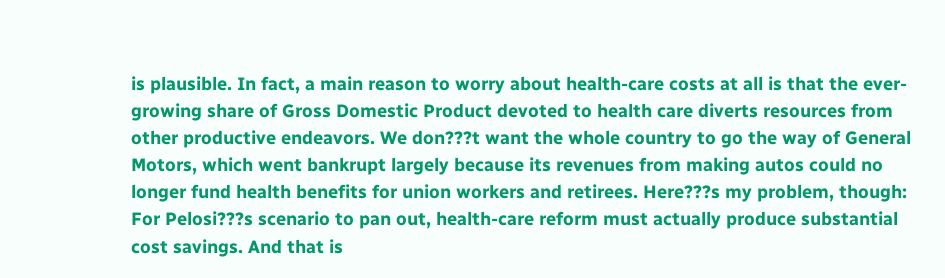is plausible. In fact, a main reason to worry about health-care costs at all is that the ever-growing share of Gross Domestic Product devoted to health care diverts resources from other productive endeavors. We don???t want the whole country to go the way of General Motors, which went bankrupt largely because its revenues from making autos could no longer fund health benefits for union workers and retirees. Here???s my problem, though: For Pelosi???s scenario to pan out, health-care reform must actually produce substantial cost savings. And that is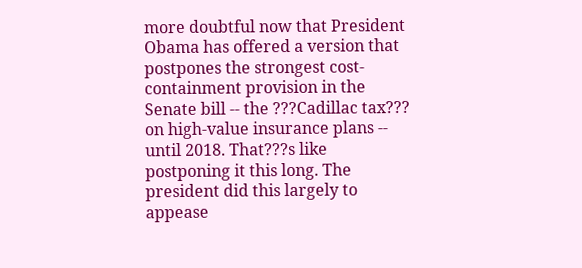more doubtful now that President Obama has offered a version that postpones the strongest cost-containment provision in the Senate bill -- the ???Cadillac tax??? on high-value insurance plans -- until 2018. That???s like postponing it this long. The president did this largely to appease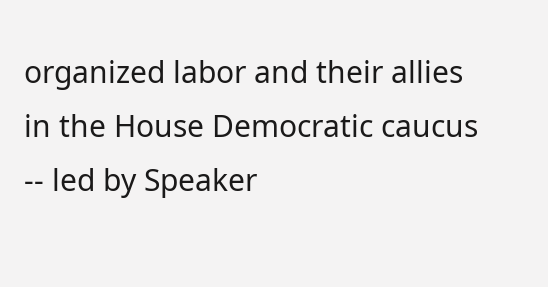organized labor and their allies in the House Democratic caucus -- led by Speaker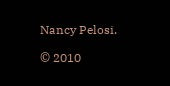Nancy Pelosi.

© 2010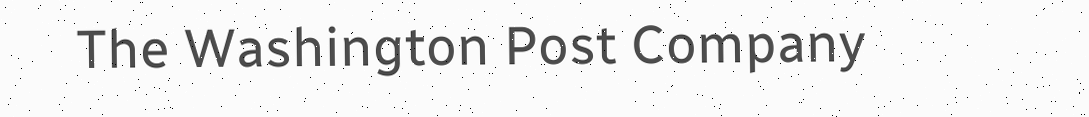The Washington Post Company